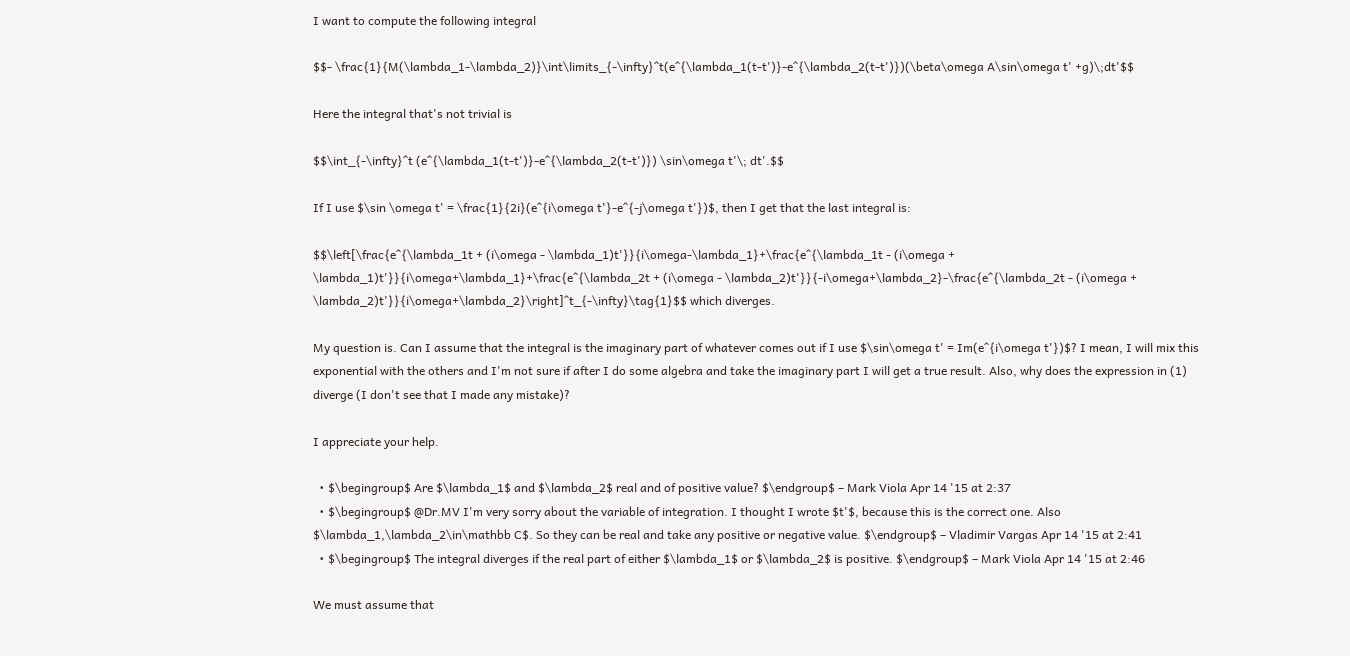I want to compute the following integral

$$- \frac{1}{M(\lambda_1-\lambda_2)}\int\limits_{-\infty}^t(e^{\lambda_1(t-t')}-e^{\lambda_2(t-t')})(\beta\omega A\sin\omega t' +g)\;dt'$$

Here the integral that's not trivial is

$$\int_{-\infty}^t (e^{\lambda_1(t-t')}-e^{\lambda_2(t-t')}) \sin\omega t'\; dt'.$$

If I use $\sin \omega t' = \frac{1}{2i}(e^{i\omega t'}-e^{-j\omega t'})$, then I get that the last integral is:

$$\left[\frac{e^{\lambda_1t + (i\omega - \lambda_1)t'}}{i\omega-\lambda_1}+\frac{e^{\lambda_1t - (i\omega + \lambda_1)t'}}{i\omega+\lambda_1}+\frac{e^{\lambda_2t + (i\omega - \lambda_2)t'}}{-i\omega+\lambda_2}-\frac{e^{\lambda_2t - (i\omega + \lambda_2)t'}}{i\omega+\lambda_2}\right]^t_{-\infty}\tag{1}$$ which diverges.

My question is. Can I assume that the integral is the imaginary part of whatever comes out if I use $\sin\omega t' = Im(e^{i\omega t'})$? I mean, I will mix this exponential with the others and I'm not sure if after I do some algebra and take the imaginary part I will get a true result. Also, why does the expression in (1) diverge (I don't see that I made any mistake)?

I appreciate your help.

  • $\begingroup$ Are $\lambda_1$ and $\lambda_2$ real and of positive value? $\endgroup$ – Mark Viola Apr 14 '15 at 2:37
  • $\begingroup$ @Dr.MV I'm very sorry about the variable of integration. I thought I wrote $t'$, because this is the correct one. Also $\lambda_1,\lambda_2\in\mathbb C$. So they can be real and take any positive or negative value. $\endgroup$ – Vladimir Vargas Apr 14 '15 at 2:41
  • $\begingroup$ The integral diverges if the real part of either $\lambda_1$ or $\lambda_2$ is positive. $\endgroup$ – Mark Viola Apr 14 '15 at 2:46

We must assume that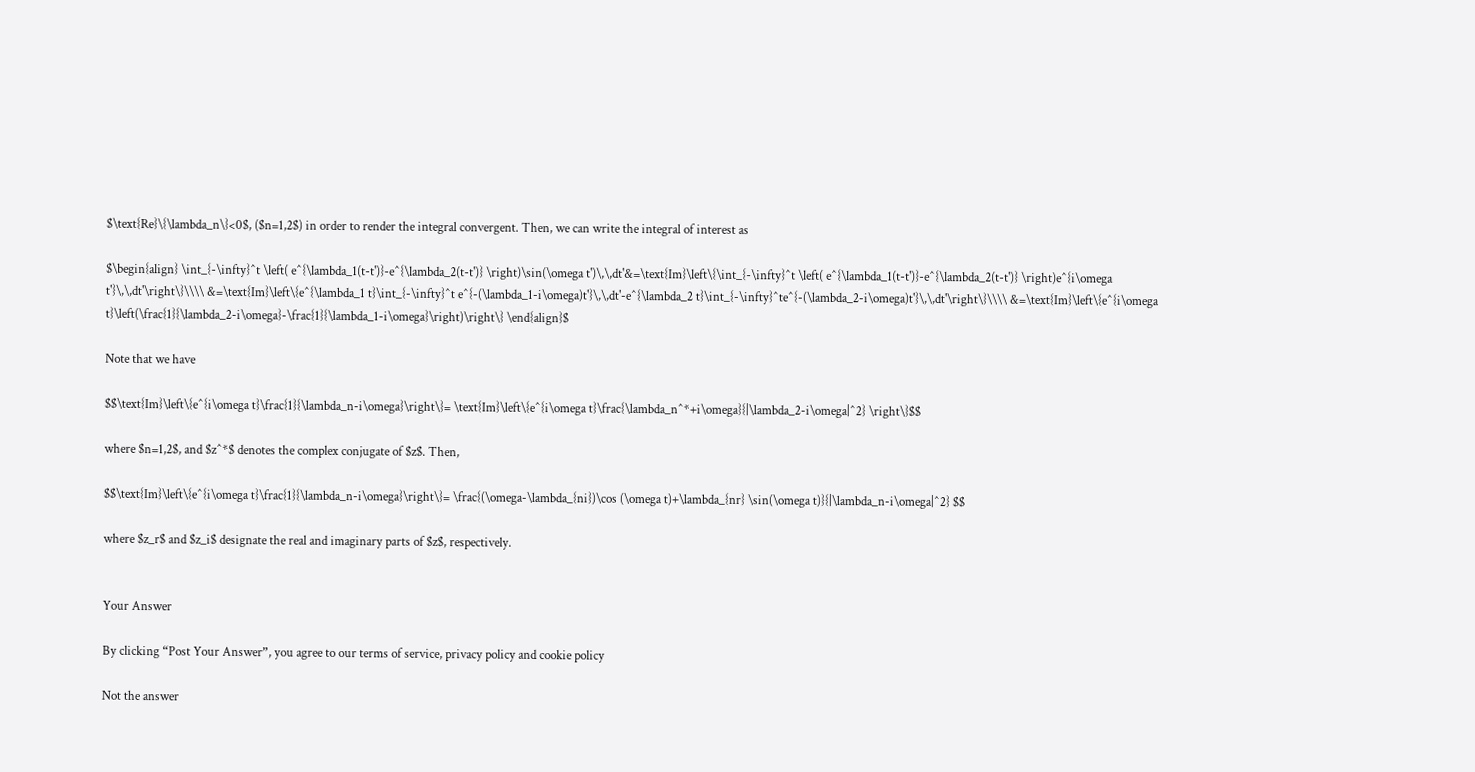$\text{Re}\{\lambda_n\}<0$, ($n=1,2$) in order to render the integral convergent. Then, we can write the integral of interest as

$\begin{align} \int_{-\infty}^t \left( e^{\lambda_1(t-t')}-e^{\lambda_2(t-t')} \right)\sin(\omega t')\,\,dt'&=\text{Im}\left\{\int_{-\infty}^t \left( e^{\lambda_1(t-t')}-e^{\lambda_2(t-t')} \right)e^{i\omega t'}\,\,dt'\right\}\\\\ &=\text{Im}\left\{e^{\lambda_1 t}\int_{-\infty}^t e^{-(\lambda_1-i\omega)t'}\,\,dt'-e^{\lambda_2 t}\int_{-\infty}^te^{-(\lambda_2-i\omega)t'}\,\,dt'\right\}\\\\ &=\text{Im}\left\{e^{i\omega t}\left(\frac{1}{\lambda_2-i\omega}-\frac{1}{\lambda_1-i\omega}\right)\right\} \end{align}$

Note that we have

$$\text{Im}\left\{e^{i\omega t}\frac{1}{\lambda_n-i\omega}\right\}= \text{Im}\left\{e^{i\omega t}\frac{\lambda_n^*+i\omega}{|\lambda_2-i\omega|^2} \right\}$$

where $n=1,2$, and $z^*$ denotes the complex conjugate of $z$. Then,

$$\text{Im}\left\{e^{i\omega t}\frac{1}{\lambda_n-i\omega}\right\}= \frac{(\omega-\lambda_{ni})\cos (\omega t)+\lambda_{nr} \sin(\omega t)}{|\lambda_n-i\omega|^2} $$

where $z_r$ and $z_i$ designate the real and imaginary parts of $z$, respectively.


Your Answer

By clicking “Post Your Answer”, you agree to our terms of service, privacy policy and cookie policy

Not the answer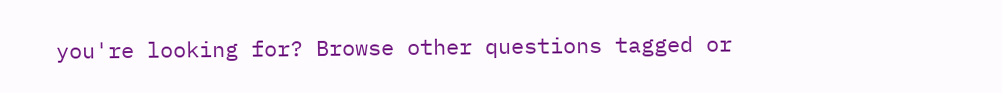you're looking for? Browse other questions tagged or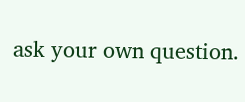ask your own question.